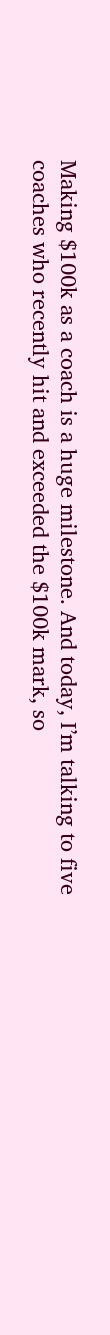Making $100k as a coach is a huge milestone. And today, I’m talking to five coaches who recently hit and exceeded the $100k mark, so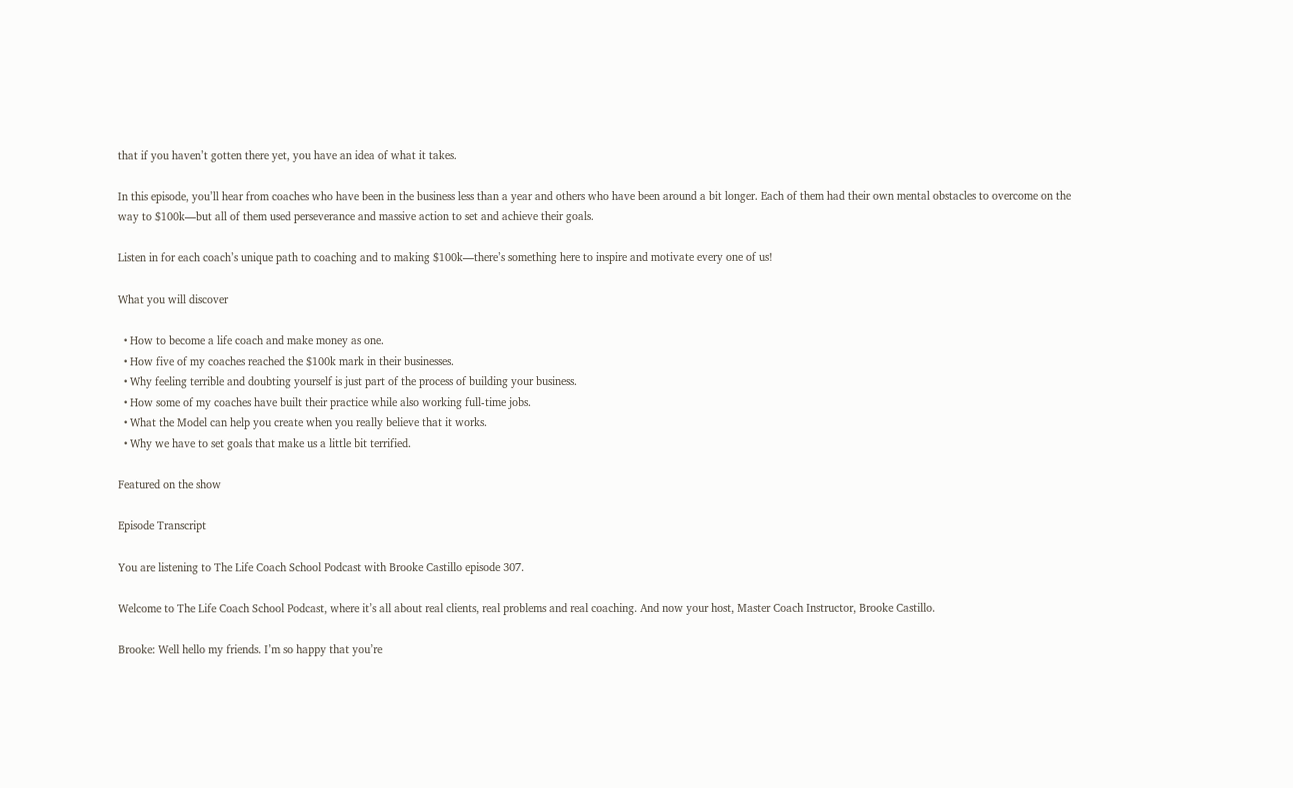that if you haven’t gotten there yet, you have an idea of what it takes.

In this episode, you’ll hear from coaches who have been in the business less than a year and others who have been around a bit longer. Each of them had their own mental obstacles to overcome on the way to $100k—but all of them used perseverance and massive action to set and achieve their goals.

Listen in for each coach’s unique path to coaching and to making $100k—there’s something here to inspire and motivate every one of us!

What you will discover

  • How to become a life coach and make money as one.
  • How five of my coaches reached the $100k mark in their businesses.
  • Why feeling terrible and doubting yourself is just part of the process of building your business.
  • How some of my coaches have built their practice while also working full-time jobs.
  • What the Model can help you create when you really believe that it works.
  • Why we have to set goals that make us a little bit terrified.

Featured on the show

Episode Transcript

You are listening to The Life Coach School Podcast with Brooke Castillo episode 307.

Welcome to The Life Coach School Podcast, where it’s all about real clients, real problems and real coaching. And now your host, Master Coach Instructor, Brooke Castillo.

Brooke: Well hello my friends. I’m so happy that you’re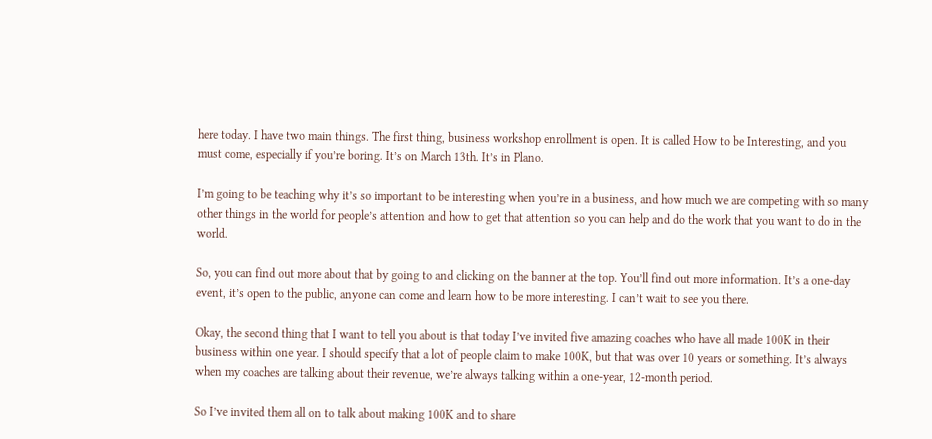here today. I have two main things. The first thing, business workshop enrollment is open. It is called How to be Interesting, and you must come, especially if you’re boring. It’s on March 13th. It’s in Plano.

I’m going to be teaching why it’s so important to be interesting when you’re in a business, and how much we are competing with so many other things in the world for people’s attention and how to get that attention so you can help and do the work that you want to do in the world.

So, you can find out more about that by going to and clicking on the banner at the top. You’ll find out more information. It’s a one-day event, it’s open to the public, anyone can come and learn how to be more interesting. I can’t wait to see you there.

Okay, the second thing that I want to tell you about is that today I’ve invited five amazing coaches who have all made 100K in their business within one year. I should specify that a lot of people claim to make 100K, but that was over 10 years or something. It’s always when my coaches are talking about their revenue, we’re always talking within a one-year, 12-month period.

So I’ve invited them all on to talk about making 100K and to share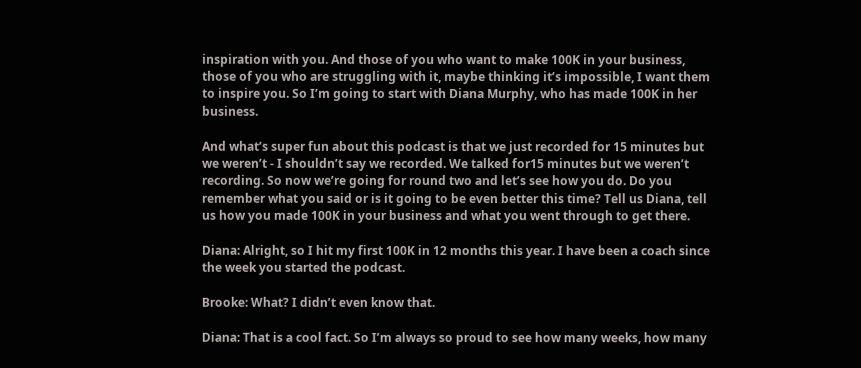inspiration with you. And those of you who want to make 100K in your business, those of you who are struggling with it, maybe thinking it’s impossible, I want them to inspire you. So I’m going to start with Diana Murphy, who has made 100K in her business.

And what’s super fun about this podcast is that we just recorded for 15 minutes but we weren’t - I shouldn’t say we recorded. We talked for15 minutes but we weren’t recording. So now we’re going for round two and let’s see how you do. Do you remember what you said or is it going to be even better this time? Tell us Diana, tell us how you made 100K in your business and what you went through to get there.

Diana: Alright, so I hit my first 100K in 12 months this year. I have been a coach since the week you started the podcast.

Brooke: What? I didn’t even know that.

Diana: That is a cool fact. So I’m always so proud to see how many weeks, how many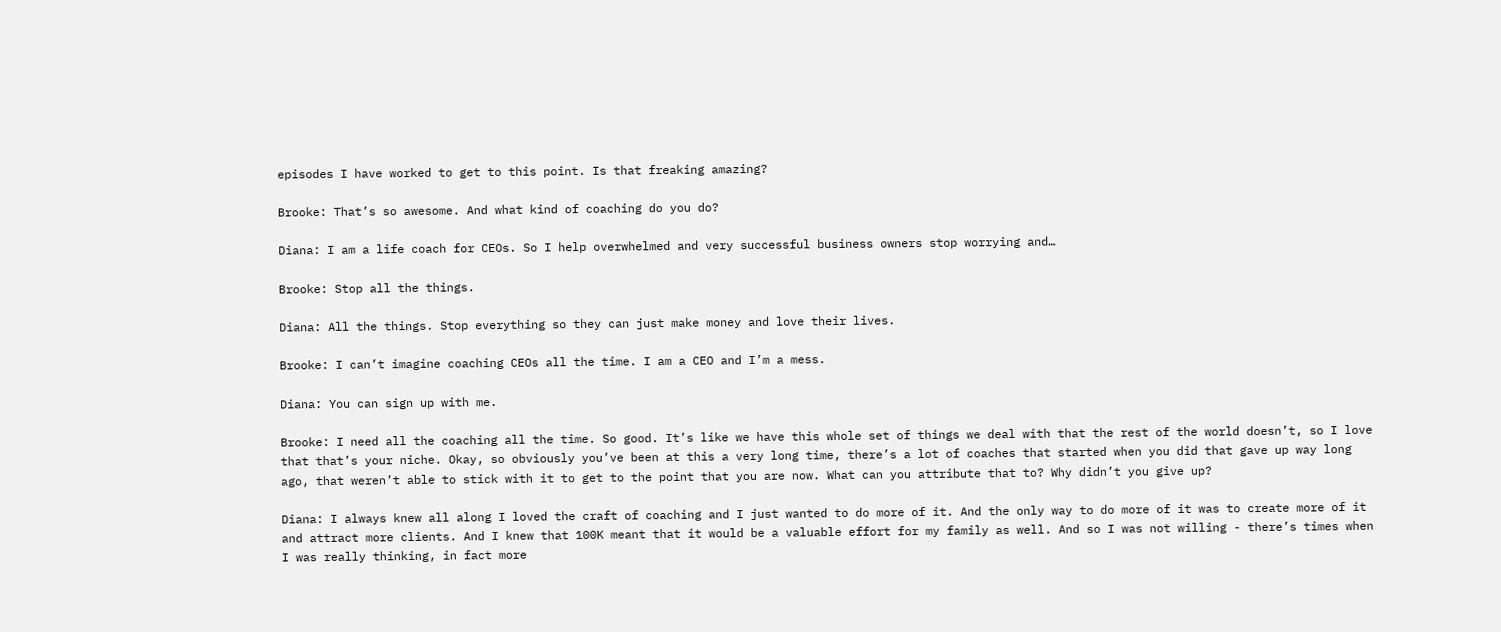episodes I have worked to get to this point. Is that freaking amazing?

Brooke: That’s so awesome. And what kind of coaching do you do?

Diana: I am a life coach for CEOs. So I help overwhelmed and very successful business owners stop worrying and…

Brooke: Stop all the things.

Diana: All the things. Stop everything so they can just make money and love their lives.

Brooke: I can’t imagine coaching CEOs all the time. I am a CEO and I’m a mess.

Diana: You can sign up with me.

Brooke: I need all the coaching all the time. So good. It’s like we have this whole set of things we deal with that the rest of the world doesn’t, so I love that that’s your niche. Okay, so obviously you’ve been at this a very long time, there’s a lot of coaches that started when you did that gave up way long ago, that weren’t able to stick with it to get to the point that you are now. What can you attribute that to? Why didn’t you give up?

Diana: I always knew all along I loved the craft of coaching and I just wanted to do more of it. And the only way to do more of it was to create more of it and attract more clients. And I knew that 100K meant that it would be a valuable effort for my family as well. And so I was not willing - there’s times when I was really thinking, in fact more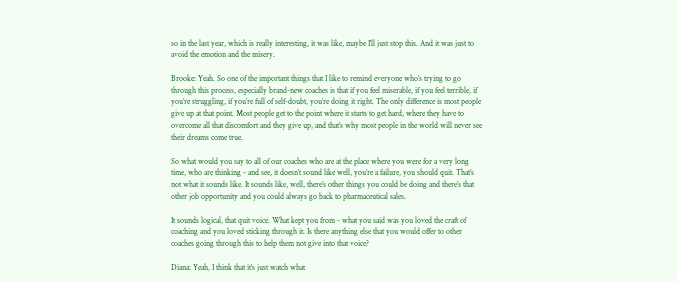so in the last year, which is really interesting, it was like, maybe I’ll just stop this. And it was just to avoid the emotion and the misery.

Brooke: Yeah. So one of the important things that I like to remind everyone who’s trying to go through this process, especially brand-new coaches is that if you feel miserable, if you feel terrible, if you’re struggling, if you’re full of self-doubt, you’re doing it right. The only difference is most people give up at that point. Most people get to the point where it starts to get hard, where they have to overcome all that discomfort and they give up, and that’s why most people in the world will never see their dreams come true.

So what would you say to all of our coaches who are at the place where you were for a very long time, who are thinking - and see, it doesn’t sound like well, you’re a failure, you should quit. That’s not what it sounds like. It sounds like, well, there’s other things you could be doing and there’s that other job opportunity and you could always go back to pharmaceutical sales.

It sounds logical, that quit voice. What kept you from - what you said was you loved the craft of coaching and you loved sticking through it. Is there anything else that you would offer to other coaches going through this to help them not give into that voice?

Diana: Yeah, I think that it’s just watch what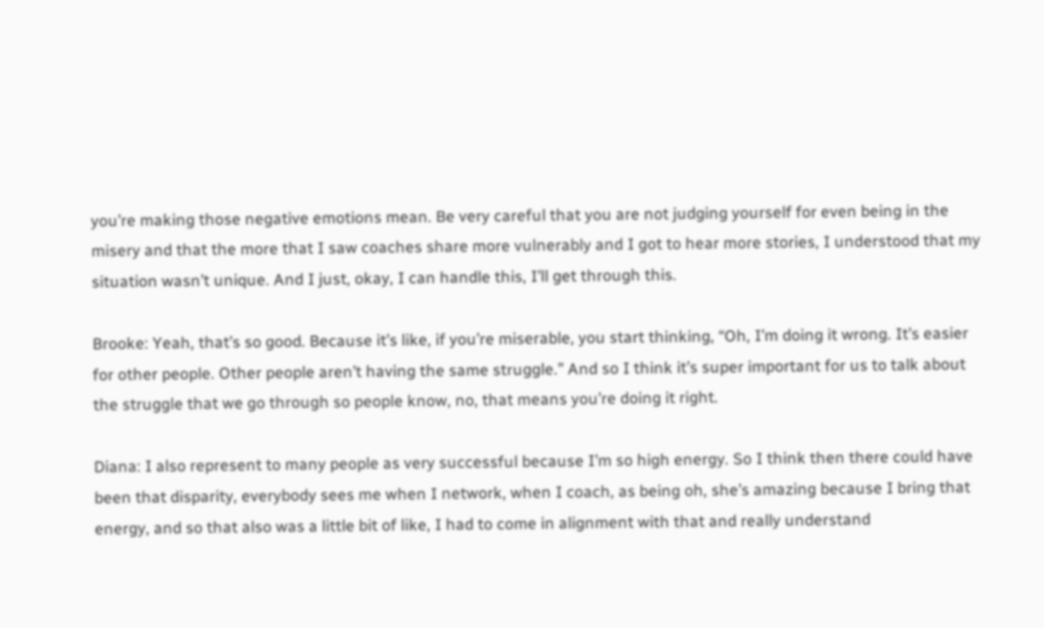you’re making those negative emotions mean. Be very careful that you are not judging yourself for even being in the misery and that the more that I saw coaches share more vulnerably and I got to hear more stories, I understood that my situation wasn’t unique. And I just, okay, I can handle this, I’ll get through this.

Brooke: Yeah, that’s so good. Because it’s like, if you’re miserable, you start thinking, “Oh, I’m doing it wrong. It’s easier for other people. Other people aren’t having the same struggle.” And so I think it’s super important for us to talk about the struggle that we go through so people know, no, that means you’re doing it right.

Diana: I also represent to many people as very successful because I’m so high energy. So I think then there could have been that disparity, everybody sees me when I network, when I coach, as being oh, she’s amazing because I bring that energy, and so that also was a little bit of like, I had to come in alignment with that and really understand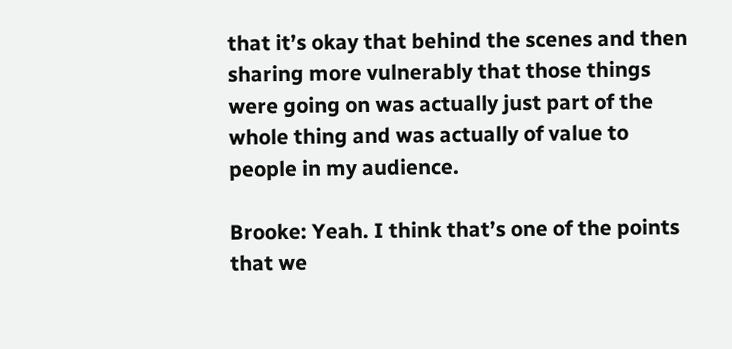that it’s okay that behind the scenes and then sharing more vulnerably that those things were going on was actually just part of the whole thing and was actually of value to people in my audience.

Brooke: Yeah. I think that’s one of the points that we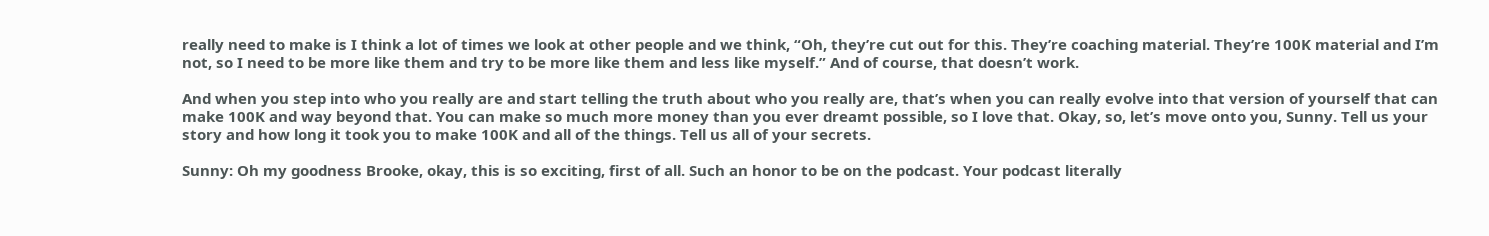really need to make is I think a lot of times we look at other people and we think, “Oh, they’re cut out for this. They’re coaching material. They’re 100K material and I’m not, so I need to be more like them and try to be more like them and less like myself.” And of course, that doesn’t work.

And when you step into who you really are and start telling the truth about who you really are, that’s when you can really evolve into that version of yourself that can make 100K and way beyond that. You can make so much more money than you ever dreamt possible, so I love that. Okay, so, let’s move onto you, Sunny. Tell us your story and how long it took you to make 100K and all of the things. Tell us all of your secrets.

Sunny: Oh my goodness Brooke, okay, this is so exciting, first of all. Such an honor to be on the podcast. Your podcast literally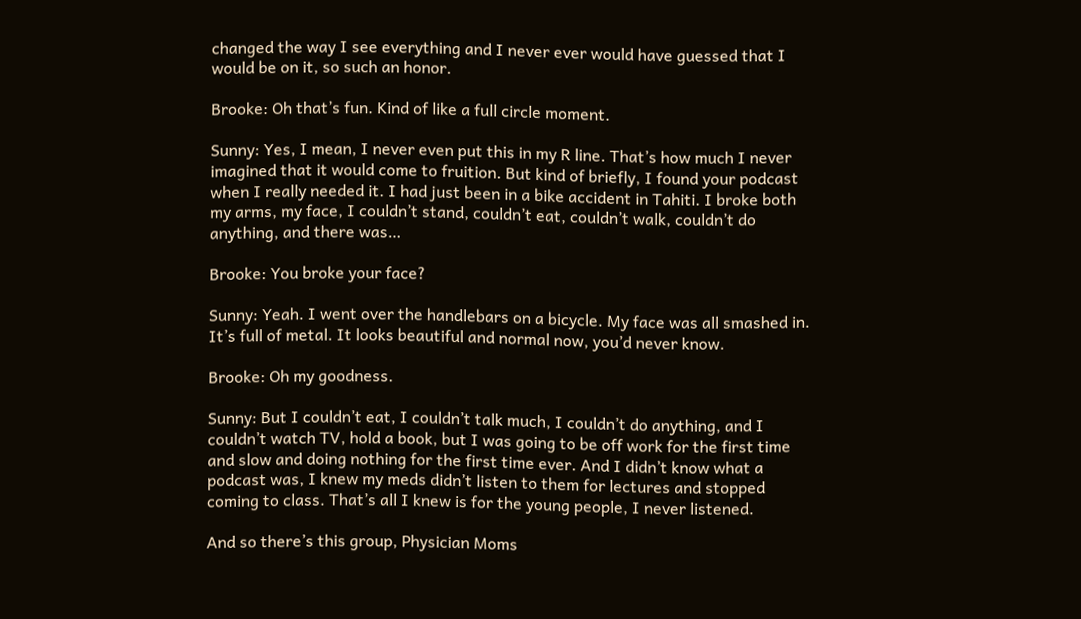changed the way I see everything and I never ever would have guessed that I would be on it, so such an honor.

Brooke: Oh that’s fun. Kind of like a full circle moment.

Sunny: Yes, I mean, I never even put this in my R line. That’s how much I never imagined that it would come to fruition. But kind of briefly, I found your podcast when I really needed it. I had just been in a bike accident in Tahiti. I broke both my arms, my face, I couldn’t stand, couldn’t eat, couldn’t walk, couldn’t do anything, and there was…

Brooke: You broke your face?

Sunny: Yeah. I went over the handlebars on a bicycle. My face was all smashed in. It’s full of metal. It looks beautiful and normal now, you’d never know.

Brooke: Oh my goodness.

Sunny: But I couldn’t eat, I couldn’t talk much, I couldn’t do anything, and I couldn’t watch TV, hold a book, but I was going to be off work for the first time and slow and doing nothing for the first time ever. And I didn’t know what a podcast was, I knew my meds didn’t listen to them for lectures and stopped coming to class. That’s all I knew is for the young people, I never listened.

And so there’s this group, Physician Moms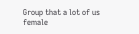Group that a lot of us female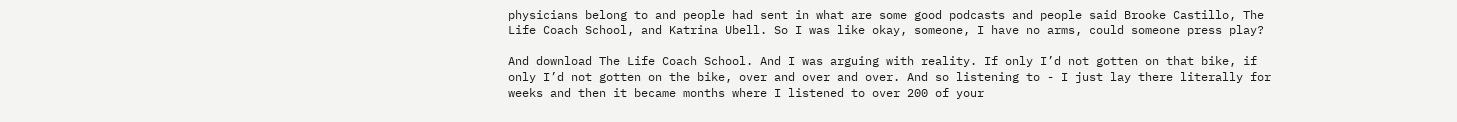physicians belong to and people had sent in what are some good podcasts and people said Brooke Castillo, The Life Coach School, and Katrina Ubell. So I was like okay, someone, I have no arms, could someone press play?

And download The Life Coach School. And I was arguing with reality. If only I’d not gotten on that bike, if only I’d not gotten on the bike, over and over and over. And so listening to - I just lay there literally for weeks and then it became months where I listened to over 200 of your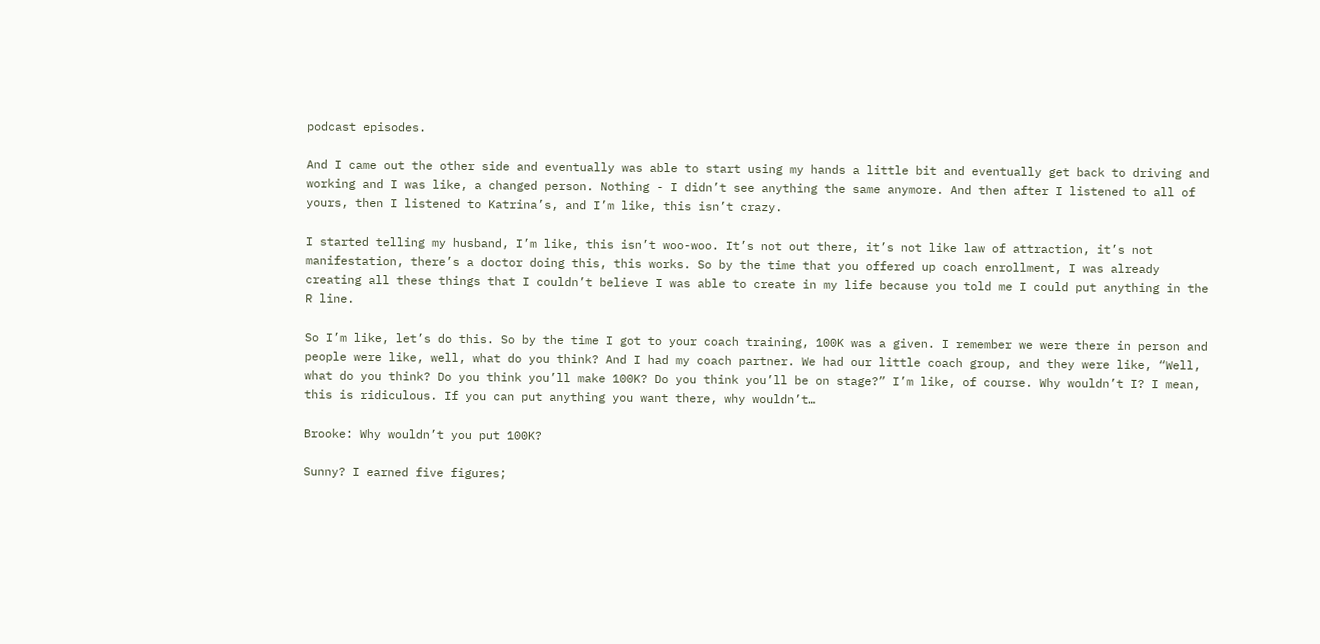podcast episodes.

And I came out the other side and eventually was able to start using my hands a little bit and eventually get back to driving and working and I was like, a changed person. Nothing - I didn’t see anything the same anymore. And then after I listened to all of yours, then I listened to Katrina’s, and I’m like, this isn’t crazy.

I started telling my husband, I’m like, this isn’t woo-woo. It’s not out there, it’s not like law of attraction, it’s not manifestation, there’s a doctor doing this, this works. So by the time that you offered up coach enrollment, I was already creating all these things that I couldn’t believe I was able to create in my life because you told me I could put anything in the R line.

So I’m like, let’s do this. So by the time I got to your coach training, 100K was a given. I remember we were there in person and people were like, well, what do you think? And I had my coach partner. We had our little coach group, and they were like, “Well, what do you think? Do you think you’ll make 100K? Do you think you’ll be on stage?” I’m like, of course. Why wouldn’t I? I mean, this is ridiculous. If you can put anything you want there, why wouldn’t…

Brooke: Why wouldn’t you put 100K?

Sunny? I earned five figures;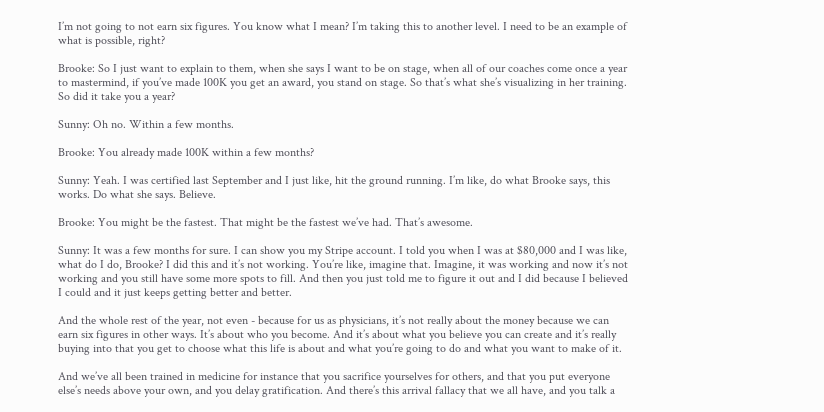I’m not going to not earn six figures. You know what I mean? I’m taking this to another level. I need to be an example of what is possible, right?

Brooke: So I just want to explain to them, when she says I want to be on stage, when all of our coaches come once a year to mastermind, if you’ve made 100K you get an award, you stand on stage. So that’s what she’s visualizing in her training. So did it take you a year?

Sunny: Oh no. Within a few months.

Brooke: You already made 100K within a few months?

Sunny: Yeah. I was certified last September and I just like, hit the ground running. I’m like, do what Brooke says, this works. Do what she says. Believe.

Brooke: You might be the fastest. That might be the fastest we’ve had. That’s awesome.

Sunny: It was a few months for sure. I can show you my Stripe account. I told you when I was at $80,000 and I was like, what do I do, Brooke? I did this and it’s not working. You’re like, imagine that. Imagine, it was working and now it’s not working and you still have some more spots to fill. And then you just told me to figure it out and I did because I believed I could and it just keeps getting better and better.

And the whole rest of the year, not even - because for us as physicians, it’s not really about the money because we can earn six figures in other ways. It’s about who you become. And it’s about what you believe you can create and it’s really buying into that you get to choose what this life is about and what you’re going to do and what you want to make of it.

And we’ve all been trained in medicine for instance that you sacrifice yourselves for others, and that you put everyone else’s needs above your own, and you delay gratification. And there’s this arrival fallacy that we all have, and you talk a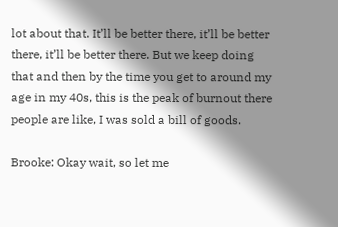lot about that. It’ll be better there, it’ll be better there, it’ll be better there. But we keep doing that and then by the time you get to around my age in my 40s, this is the peak of burnout there people are like, I was sold a bill of goods.

Brooke: Okay wait, so let me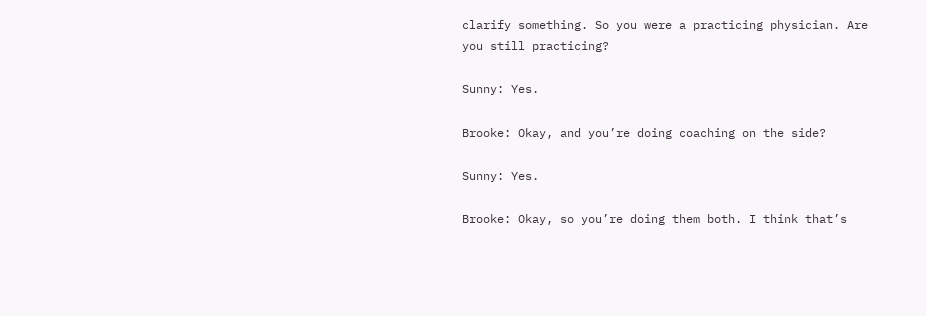clarify something. So you were a practicing physician. Are you still practicing?

Sunny: Yes.

Brooke: Okay, and you’re doing coaching on the side?

Sunny: Yes.

Brooke: Okay, so you’re doing them both. I think that’s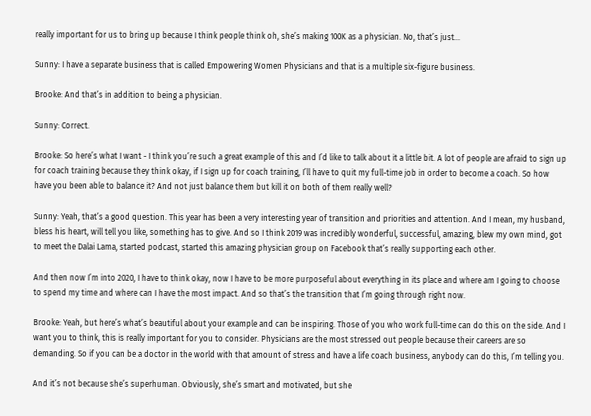really important for us to bring up because I think people think oh, she’s making 100K as a physician. No, that’s just…

Sunny: I have a separate business that is called Empowering Women Physicians and that is a multiple six-figure business.

Brooke: And that’s in addition to being a physician.

Sunny: Correct.

Brooke: So here’s what I want - I think you’re such a great example of this and I’d like to talk about it a little bit. A lot of people are afraid to sign up for coach training because they think okay, if I sign up for coach training, I’ll have to quit my full-time job in order to become a coach. So how have you been able to balance it? And not just balance them but kill it on both of them really well?

Sunny: Yeah, that’s a good question. This year has been a very interesting year of transition and priorities and attention. And I mean, my husband, bless his heart, will tell you like, something has to give. And so I think 2019 was incredibly wonderful, successful, amazing, blew my own mind, got to meet the Dalai Lama, started podcast, started this amazing physician group on Facebook that’s really supporting each other.

And then now I’m into 2020, I have to think okay, now I have to be more purposeful about everything in its place and where am I going to choose to spend my time and where can I have the most impact. And so that’s the transition that I’m going through right now.

Brooke: Yeah, but here’s what’s beautiful about your example and can be inspiring. Those of you who work full-time can do this on the side. And I want you to think, this is really important for you to consider. Physicians are the most stressed out people because their careers are so demanding. So if you can be a doctor in the world with that amount of stress and have a life coach business, anybody can do this, I’m telling you.

And it’s not because she’s superhuman. Obviously, she’s smart and motivated, but she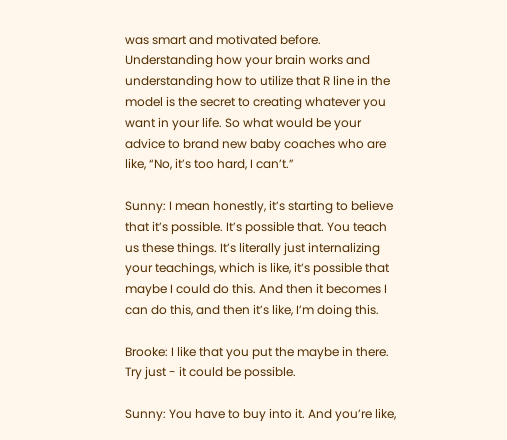was smart and motivated before. Understanding how your brain works and understanding how to utilize that R line in the model is the secret to creating whatever you want in your life. So what would be your advice to brand new baby coaches who are like, “No, it’s too hard, I can’t.”

Sunny: I mean honestly, it’s starting to believe that it’s possible. It’s possible that. You teach us these things. It’s literally just internalizing your teachings, which is like, it’s possible that maybe I could do this. And then it becomes I can do this, and then it’s like, I’m doing this.

Brooke: I like that you put the maybe in there. Try just - it could be possible.

Sunny: You have to buy into it. And you’re like,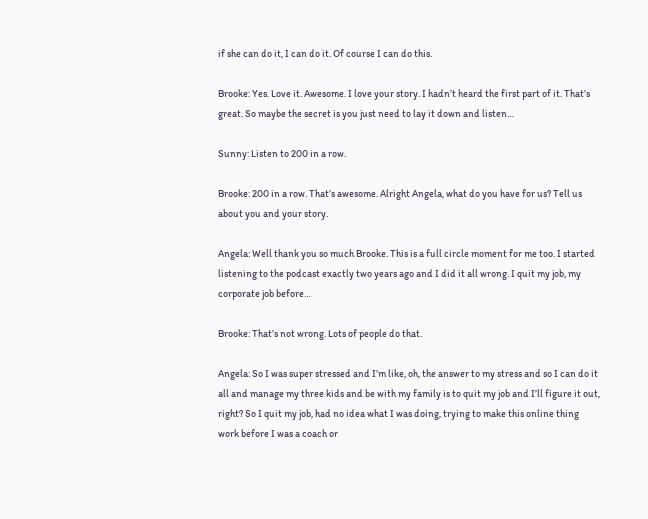if she can do it, I can do it. Of course I can do this.

Brooke: Yes. Love it. Awesome. I love your story. I hadn’t heard the first part of it. That’s great. So maybe the secret is you just need to lay it down and listen…

Sunny: Listen to 200 in a row.

Brooke: 200 in a row. That’s awesome. Alright Angela, what do you have for us? Tell us about you and your story.

Angela: Well thank you so much Brooke. This is a full circle moment for me too. I started listening to the podcast exactly two years ago and I did it all wrong. I quit my job, my corporate job before…

Brooke: That’s not wrong. Lots of people do that.

Angela: So I was super stressed and I’m like, oh, the answer to my stress and so I can do it all and manage my three kids and be with my family is to quit my job and I’ll figure it out, right? So I quit my job, had no idea what I was doing, trying to make this online thing work before I was a coach or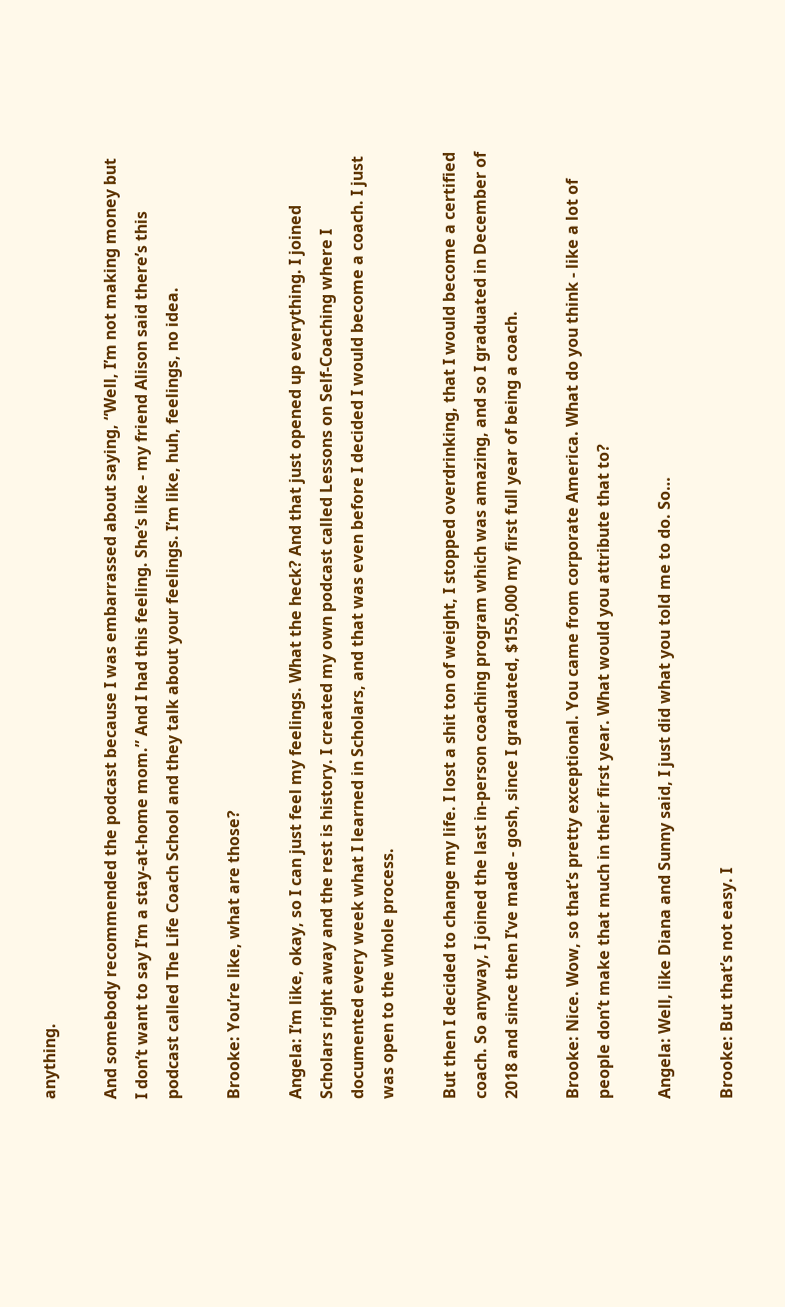anything.

And somebody recommended the podcast because I was embarrassed about saying, “Well, I’m not making money but I don’t want to say I’m a stay-at-home mom.” And I had this feeling. She’s like - my friend Alison said there’s this podcast called The Life Coach School and they talk about your feelings. I’m like, huh, feelings, no idea.

Brooke: You’re like, what are those?

Angela: I’m like, okay, so I can just feel my feelings. What the heck? And that just opened up everything. I joined Scholars right away and the rest is history. I created my own podcast called Lessons on Self-Coaching where I documented every week what I learned in Scholars, and that was even before I decided I would become a coach. I just was open to the whole process.

But then I decided to change my life. I lost a shit ton of weight, I stopped overdrinking, that I would become a certified coach. So anyway, I joined the last in-person coaching program which was amazing, and so I graduated in December of 2018 and since then I’ve made - gosh, since I graduated, $155,000 my first full year of being a coach.

Brooke: Nice. Wow, so that’s pretty exceptional. You came from corporate America. What do you think - like a lot of people don’t make that much in their first year. What would you attribute that to?

Angela: Well, like Diana and Sunny said, I just did what you told me to do. So…

Brooke: But that’s not easy. I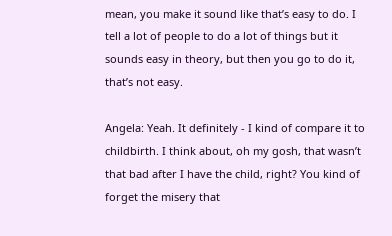mean, you make it sound like that’s easy to do. I tell a lot of people to do a lot of things but it sounds easy in theory, but then you go to do it, that’s not easy.

Angela: Yeah. It definitely - I kind of compare it to childbirth. I think about, oh my gosh, that wasn’t that bad after I have the child, right? You kind of forget the misery that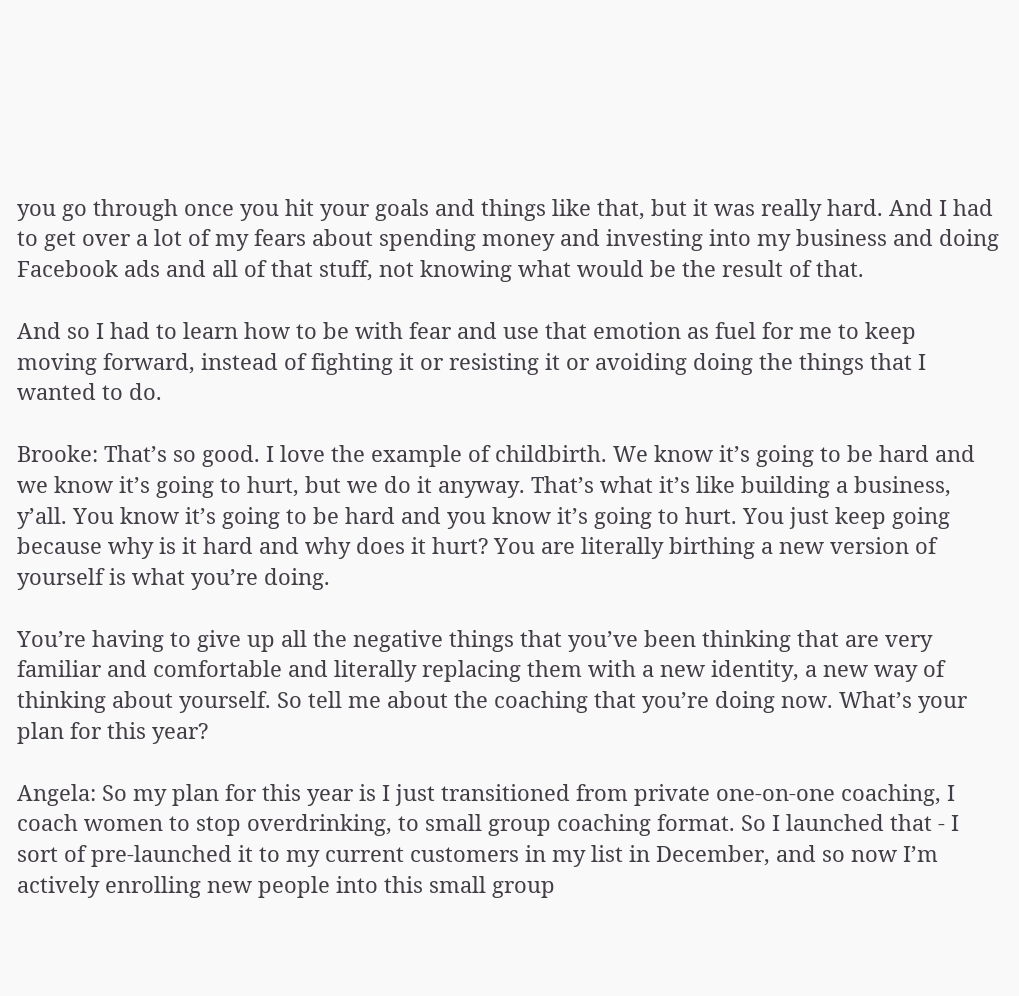you go through once you hit your goals and things like that, but it was really hard. And I had to get over a lot of my fears about spending money and investing into my business and doing Facebook ads and all of that stuff, not knowing what would be the result of that.

And so I had to learn how to be with fear and use that emotion as fuel for me to keep moving forward, instead of fighting it or resisting it or avoiding doing the things that I wanted to do.

Brooke: That’s so good. I love the example of childbirth. We know it’s going to be hard and we know it’s going to hurt, but we do it anyway. That’s what it’s like building a business, y’all. You know it’s going to be hard and you know it’s going to hurt. You just keep going because why is it hard and why does it hurt? You are literally birthing a new version of yourself is what you’re doing.

You’re having to give up all the negative things that you’ve been thinking that are very familiar and comfortable and literally replacing them with a new identity, a new way of thinking about yourself. So tell me about the coaching that you’re doing now. What’s your plan for this year?

Angela: So my plan for this year is I just transitioned from private one-on-one coaching, I coach women to stop overdrinking, to small group coaching format. So I launched that - I sort of pre-launched it to my current customers in my list in December, and so now I’m actively enrolling new people into this small group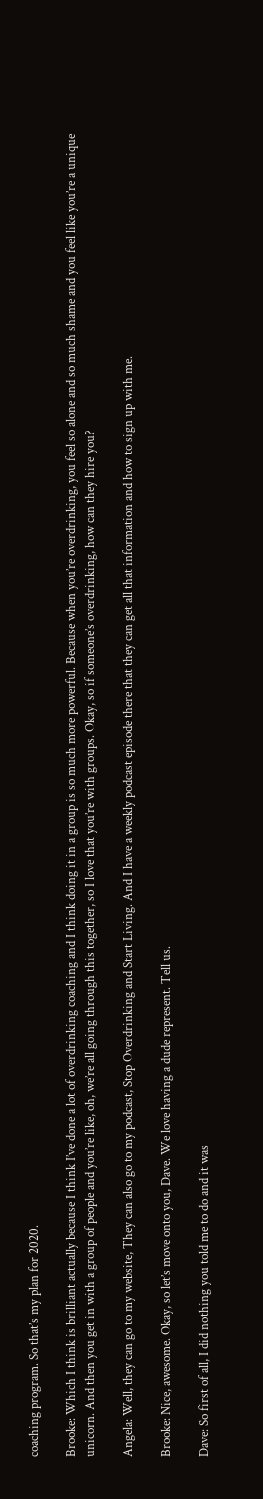coaching program. So that’s my plan for 2020.

Brooke: Which I think is brilliant actually because I think I’ve done a lot of overdrinking coaching and I think doing it in a group is so much more powerful. Because when you’re overdrinking, you feel so alone and so much shame and you feel like you’re a unique unicorn. And then you get in with a group of people and you’re like, oh, we’re all going through this together, so I love that you’re with groups. Okay, so if someone’s overdrinking, how can they hire you?

Angela: Well, they can go to my website, They can also go to my podcast, Stop Overdrinking and Start Living. And I have a weekly podcast episode there that they can get all that information and how to sign up with me.

Brooke: Nice, awesome. Okay, so let’s move onto you, Dave. We love having a dude represent. Tell us.

Dave: So first of all, I did nothing you told me to do and it was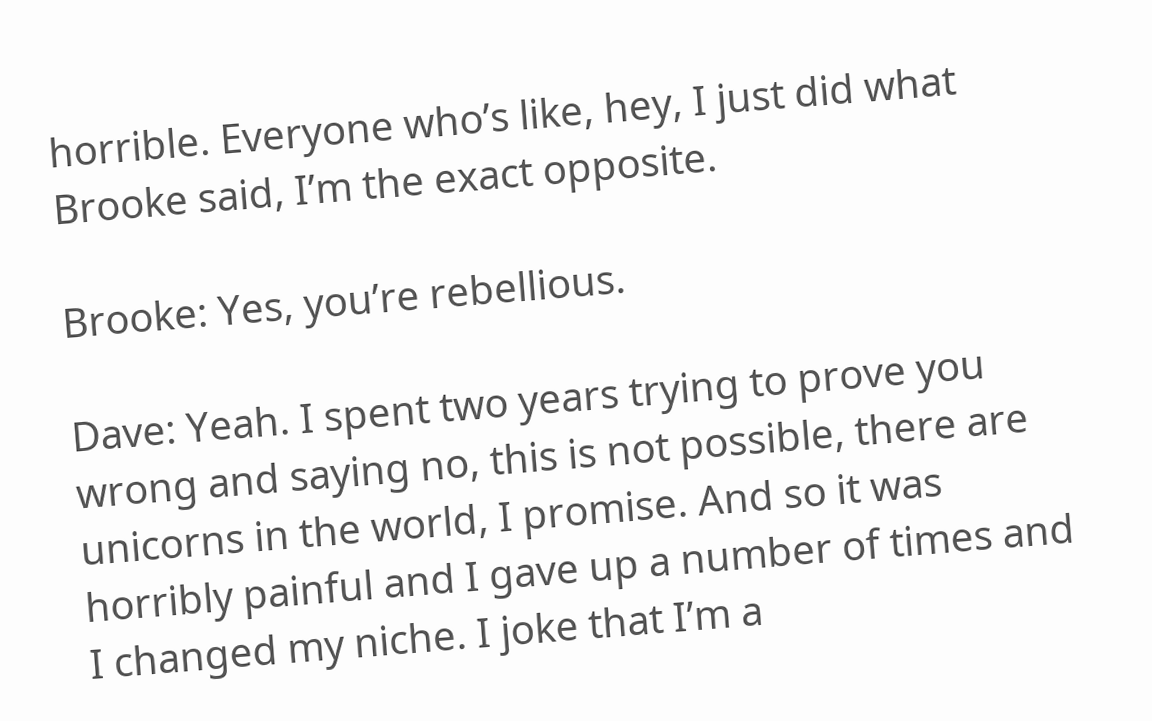horrible. Everyone who’s like, hey, I just did what Brooke said, I’m the exact opposite.

Brooke: Yes, you’re rebellious.

Dave: Yeah. I spent two years trying to prove you wrong and saying no, this is not possible, there are unicorns in the world, I promise. And so it was horribly painful and I gave up a number of times and I changed my niche. I joke that I’m a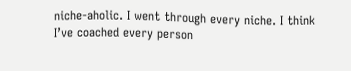niche-aholic. I went through every niche. I think I’ve coached every person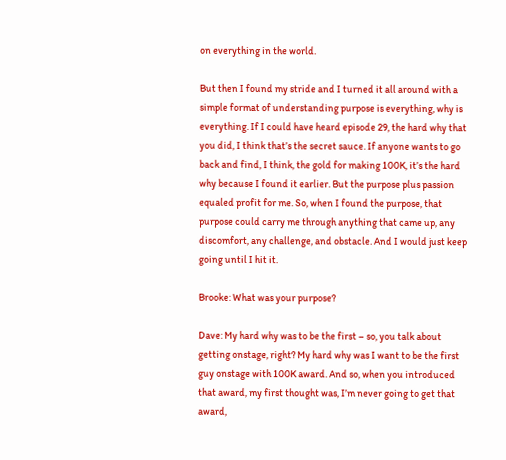on everything in the world.

But then I found my stride and I turned it all around with a simple format of understanding purpose is everything, why is everything. If I could have heard episode 29, the hard why that you did, I think that’s the secret sauce. If anyone wants to go back and find, I think, the gold for making 100K, it’s the hard why because I found it earlier. But the purpose plus passion equaled profit for me. So, when I found the purpose, that purpose could carry me through anything that came up, any discomfort, any challenge, and obstacle. And I would just keep going until I hit it.

Brooke: What was your purpose?

Dave: My hard why was to be the first – so, you talk about getting onstage, right? My hard why was I want to be the first guy onstage with 100K award. And so, when you introduced that award, my first thought was, I’m never going to get that award,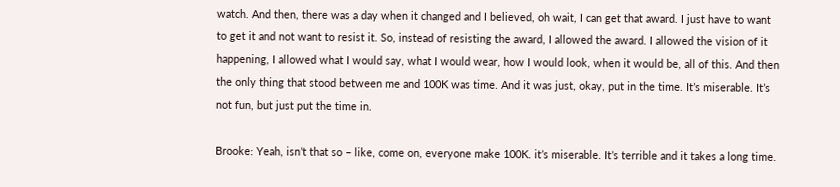watch. And then, there was a day when it changed and I believed, oh wait, I can get that award. I just have to want to get it and not want to resist it. So, instead of resisting the award, I allowed the award. I allowed the vision of it happening, I allowed what I would say, what I would wear, how I would look, when it would be, all of this. And then the only thing that stood between me and 100K was time. And it was just, okay, put in the time. It’s miserable. It’s not fun, but just put the time in.

Brooke: Yeah, isn’t that so – like, come on, everyone make 100K. it’s miserable. It’s terrible and it takes a long time.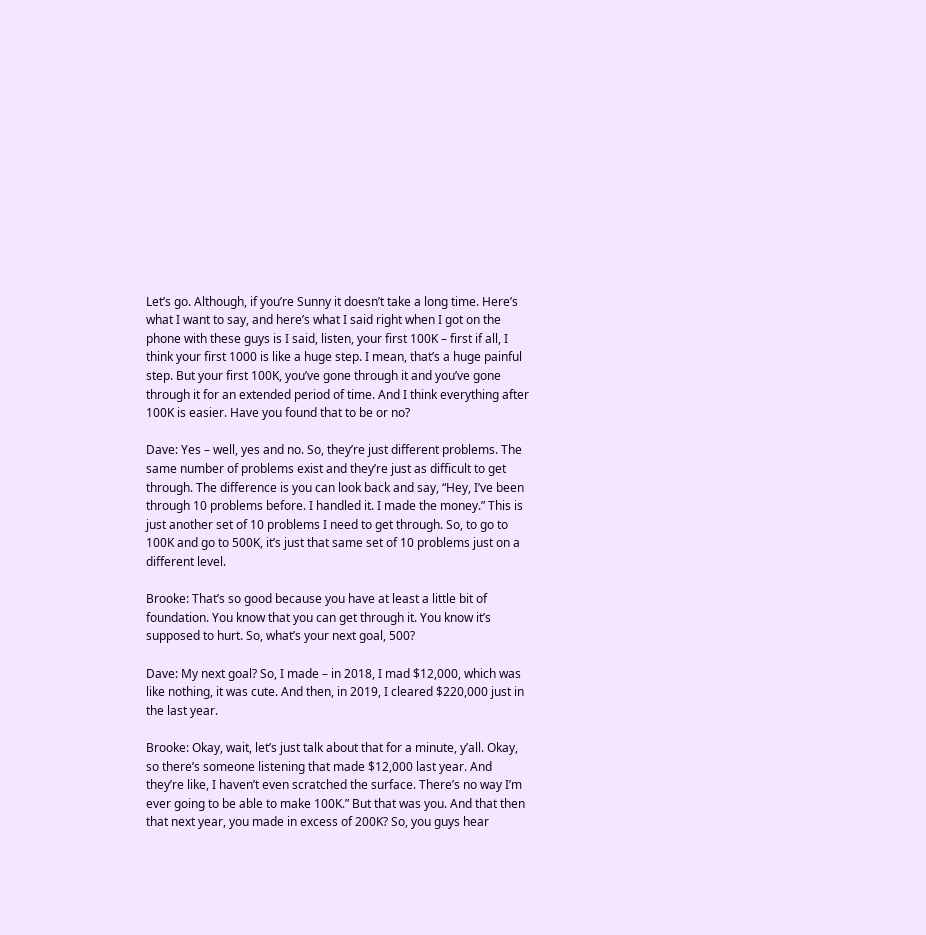Let’s go. Although, if you’re Sunny it doesn’t take a long time. Here’s what I want to say, and here’s what I said right when I got on the phone with these guys is I said, listen, your first 100K – first if all, I think your first 1000 is like a huge step. I mean, that’s a huge painful step. But your first 100K, you’ve gone through it and you’ve gone through it for an extended period of time. And I think everything after 100K is easier. Have you found that to be or no?

Dave: Yes – well, yes and no. So, they’re just different problems. The same number of problems exist and they’re just as difficult to get through. The difference is you can look back and say, “Hey, I’ve been through 10 problems before. I handled it. I made the money.” This is just another set of 10 problems I need to get through. So, to go to 100K and go to 500K, it’s just that same set of 10 problems just on a different level.

Brooke: That’s so good because you have at least a little bit of foundation. You know that you can get through it. You know it’s supposed to hurt. So, what’s your next goal, 500?

Dave: My next goal? So, I made – in 2018, I mad $12,000, which was like nothing, it was cute. And then, in 2019, I cleared $220,000 just in the last year.

Brooke: Okay, wait, let’s just talk about that for a minute, y’all. Okay, so there’s someone listening that made $12,000 last year. And they’re like, I haven’t even scratched the surface. There’s no way I’m ever going to be able to make 100K.” But that was you. And that then that next year, you made in excess of 200K? So, you guys hear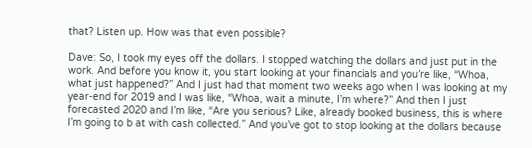that? Listen up. How was that even possible?

Dave: So, I took my eyes off the dollars. I stopped watching the dollars and just put in the work. And before you know it, you start looking at your financials and you’re like, “Whoa, what just happened?” And I just had that moment two weeks ago when I was looking at my year-end for 2019 and I was like, “Whoa, wait a minute, I’m where?” And then I just forecasted 2020 and I’m like, “Are you serious? Like, already booked business, this is where I’m going to b at with cash collected.” And you’ve got to stop looking at the dollars because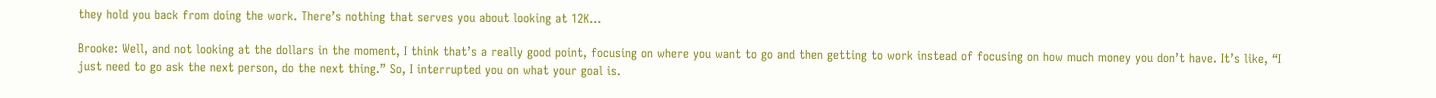they hold you back from doing the work. There’s nothing that serves you about looking at 12K…

Brooke: Well, and not looking at the dollars in the moment, I think that’s a really good point, focusing on where you want to go and then getting to work instead of focusing on how much money you don’t have. It’s like, “I just need to go ask the next person, do the next thing.” So, I interrupted you on what your goal is.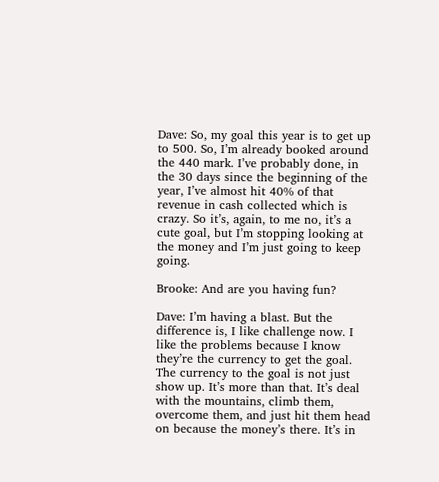Dave: So, my goal this year is to get up to 500. So, I’m already booked around the 440 mark. I’ve probably done, in the 30 days since the beginning of the year, I’ve almost hit 40% of that revenue in cash collected which is crazy. So it’s, again, to me no, it’s a cute goal, but I’m stopping looking at the money and I’m just going to keep going.

Brooke: And are you having fun?

Dave: I’m having a blast. But the difference is, I like challenge now. I like the problems because I know they’re the currency to get the goal. The currency to the goal is not just show up. It’s more than that. It’s deal with the mountains, climb them, overcome them, and just hit them head on because the money’s there. It’s in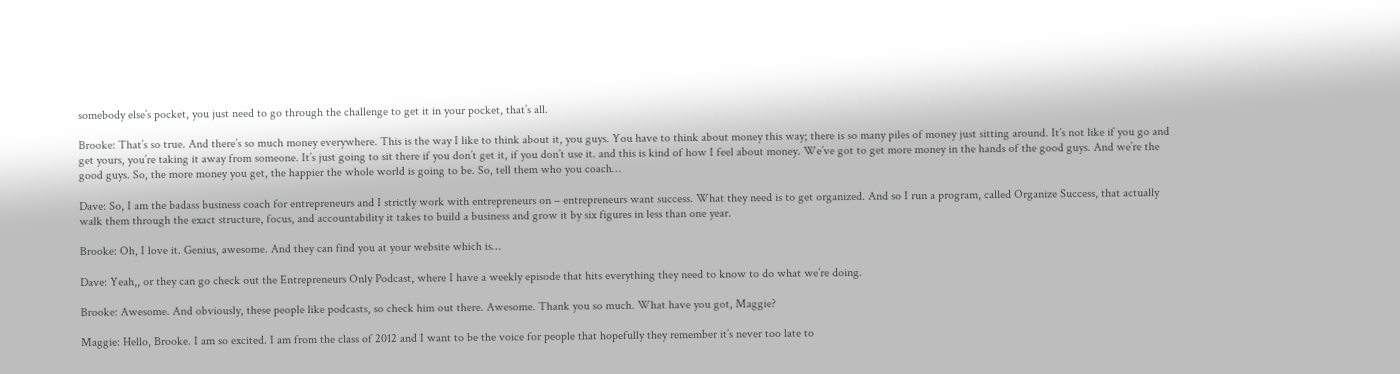somebody else’s pocket, you just need to go through the challenge to get it in your pocket, that’s all.

Brooke: That’s so true. And there’s so much money everywhere. This is the way I like to think about it, you guys. You have to think about money this way; there is so many piles of money just sitting around. It’s not like if you go and get yours, you’re taking it away from someone. It’s just going to sit there if you don’t get it, if you don’t use it. and this is kind of how I feel about money. We’ve got to get more money in the hands of the good guys. And we’re the good guys. So, the more money you get, the happier the whole world is going to be. So, tell them who you coach…

Dave: So, I am the badass business coach for entrepreneurs and I strictly work with entrepreneurs on – entrepreneurs want success. What they need is to get organized. And so I run a program, called Organize Success, that actually walk them through the exact structure, focus, and accountability it takes to build a business and grow it by six figures in less than one year.

Brooke: Oh, I love it. Genius, awesome. And they can find you at your website which is…

Dave: Yeah,, or they can go check out the Entrepreneurs Only Podcast, where I have a weekly episode that hits everything they need to know to do what we’re doing.

Brooke: Awesome. And obviously, these people like podcasts, so check him out there. Awesome. Thank you so much. What have you got, Maggie?

Maggie: Hello, Brooke. I am so excited. I am from the class of 2012 and I want to be the voice for people that hopefully they remember it’s never too late to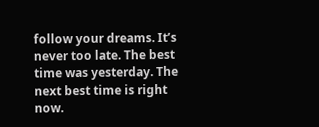follow your dreams. It’s never too late. The best time was yesterday. The next best time is right now.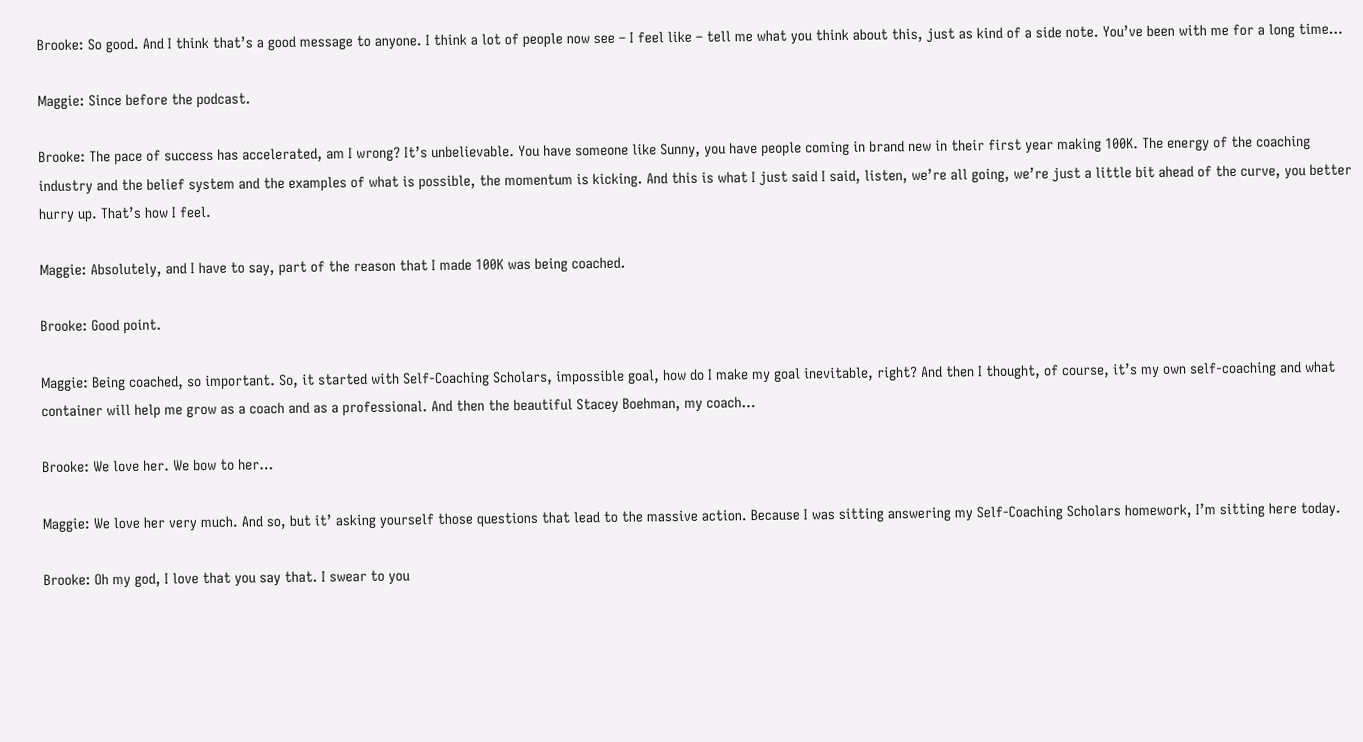Brooke: So good. And I think that’s a good message to anyone. I think a lot of people now see – I feel like – tell me what you think about this, just as kind of a side note. You’ve been with me for a long time…

Maggie: Since before the podcast.

Brooke: The pace of success has accelerated, am I wrong? It’s unbelievable. You have someone like Sunny, you have people coming in brand new in their first year making 100K. The energy of the coaching industry and the belief system and the examples of what is possible, the momentum is kicking. And this is what I just said I said, listen, we’re all going, we’re just a little bit ahead of the curve, you better hurry up. That’s how I feel.

Maggie: Absolutely, and I have to say, part of the reason that I made 100K was being coached.

Brooke: Good point.

Maggie: Being coached, so important. So, it started with Self-Coaching Scholars, impossible goal, how do I make my goal inevitable, right? And then I thought, of course, it’s my own self-coaching and what container will help me grow as a coach and as a professional. And then the beautiful Stacey Boehman, my coach…

Brooke: We love her. We bow to her…

Maggie: We love her very much. And so, but it’ asking yourself those questions that lead to the massive action. Because I was sitting answering my Self-Coaching Scholars homework, I’m sitting here today.

Brooke: Oh my god, I love that you say that. I swear to you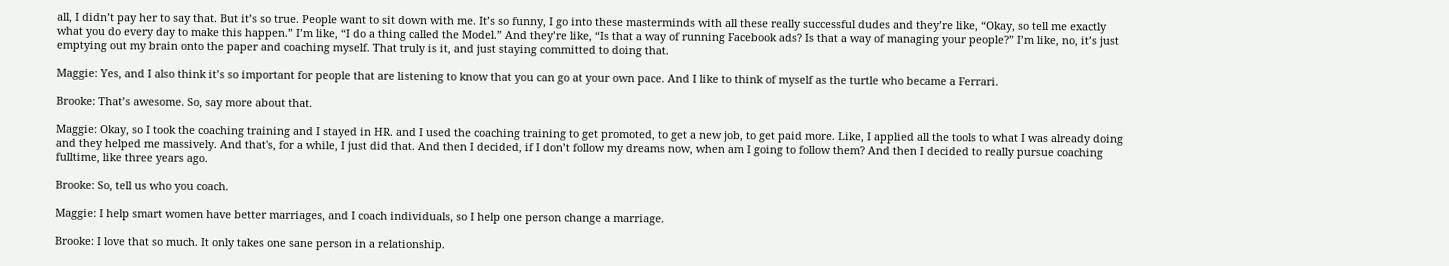all, I didn’t pay her to say that. But it’s so true. People want to sit down with me. It’s so funny, I go into these masterminds with all these really successful dudes and they’re like, “Okay, so tell me exactly what you do every day to make this happen.” I’m like, “I do a thing called the Model.” And they’re like, “Is that a way of running Facebook ads? Is that a way of managing your people?” I’m like, no, it’s just emptying out my brain onto the paper and coaching myself. That truly is it, and just staying committed to doing that.

Maggie: Yes, and I also think it’s so important for people that are listening to know that you can go at your own pace. And I like to think of myself as the turtle who became a Ferrari.

Brooke: That’s awesome. So, say more about that.

Maggie: Okay, so I took the coaching training and I stayed in HR. and I used the coaching training to get promoted, to get a new job, to get paid more. Like, I applied all the tools to what I was already doing and they helped me massively. And that's, for a while, I just did that. And then I decided, if I don’t follow my dreams now, when am I going to follow them? And then I decided to really pursue coaching fulltime, like three years ago.

Brooke: So, tell us who you coach.

Maggie: I help smart women have better marriages, and I coach individuals, so I help one person change a marriage.

Brooke: I love that so much. It only takes one sane person in a relationship.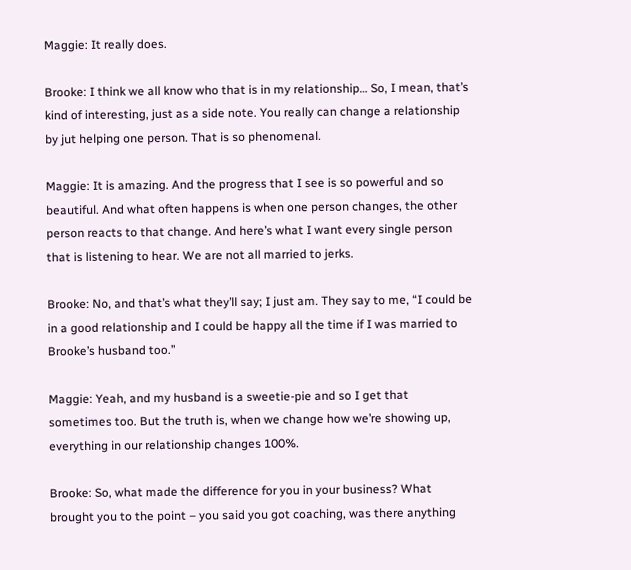Maggie: It really does.

Brooke: I think we all know who that is in my relationship… So, I mean, that’s kind of interesting, just as a side note. You really can change a relationship by jut helping one person. That is so phenomenal.

Maggie: It is amazing. And the progress that I see is so powerful and so beautiful. And what often happens is when one person changes, the other person reacts to that change. And here’s what I want every single person that is listening to hear. We are not all married to jerks.

Brooke: No, and that’s what they’ll say; I just am. They say to me, “I could be in a good relationship and I could be happy all the time if I was married to Brooke’s husband too.”

Maggie: Yeah, and my husband is a sweetie-pie and so I get that sometimes too. But the truth is, when we change how we’re showing up, everything in our relationship changes 100%.

Brooke: So, what made the difference for you in your business? What brought you to the point – you said you got coaching, was there anything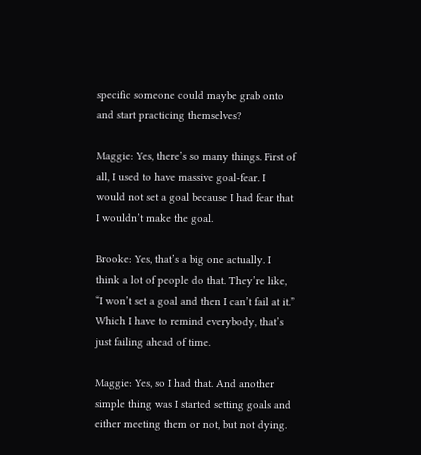specific someone could maybe grab onto and start practicing themselves?

Maggie: Yes, there’s so many things. First of all, I used to have massive goal-fear. I would not set a goal because I had fear that I wouldn’t make the goal.

Brooke: Yes, that’s a big one actually. I think a lot of people do that. They’re like, “I won’t set a goal and then I can’t fail at it.” Which I have to remind everybody, that’s just failing ahead of time.

Maggie: Yes, so I had that. And another simple thing was I started setting goals and either meeting them or not, but not dying.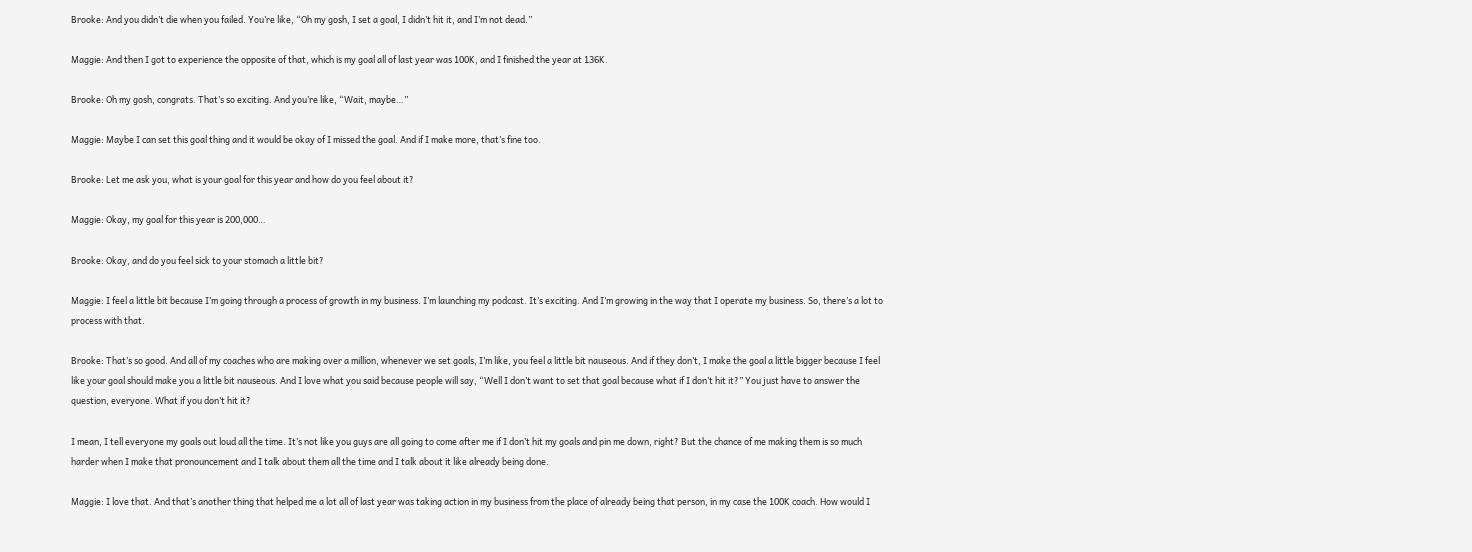Brooke: And you didn’t die when you failed. You’re like, “Oh my gosh, I set a goal, I didn’t hit it, and I’m not dead.”

Maggie: And then I got to experience the opposite of that, which is my goal all of last year was 100K, and I finished the year at 136K.

Brooke: Oh my gosh, congrats. That’s so exciting. And you’re like, “Wait, maybe…”

Maggie: Maybe I can set this goal thing and it would be okay of I missed the goal. And if I make more, that’s fine too.

Brooke: Let me ask you, what is your goal for this year and how do you feel about it?

Maggie: Okay, my goal for this year is 200,000…

Brooke: Okay, and do you feel sick to your stomach a little bit?

Maggie: I feel a little bit because I’m going through a process of growth in my business. I’m launching my podcast. It’s exciting. And I’m growing in the way that I operate my business. So, there’s a lot to process with that.

Brooke: That’s so good. And all of my coaches who are making over a million, whenever we set goals, I’m like, you feel a little bit nauseous. And if they don’t, I make the goal a little bigger because I feel like your goal should make you a little bit nauseous. And I love what you said because people will say, “Well I don’t want to set that goal because what if I don’t hit it?” You just have to answer the question, everyone. What if you don’t hit it?

I mean, I tell everyone my goals out loud all the time. It’s not like you guys are all going to come after me if I don’t hit my goals and pin me down, right? But the chance of me making them is so much harder when I make that pronouncement and I talk about them all the time and I talk about it like already being done.

Maggie: I love that. And that’s another thing that helped me a lot all of last year was taking action in my business from the place of already being that person, in my case the 100K coach. How would I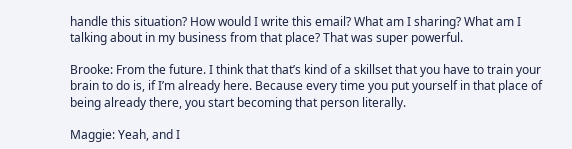handle this situation? How would I write this email? What am I sharing? What am I talking about in my business from that place? That was super powerful.

Brooke: From the future. I think that that’s kind of a skillset that you have to train your brain to do is, if I’m already here. Because every time you put yourself in that place of being already there, you start becoming that person literally.

Maggie: Yeah, and I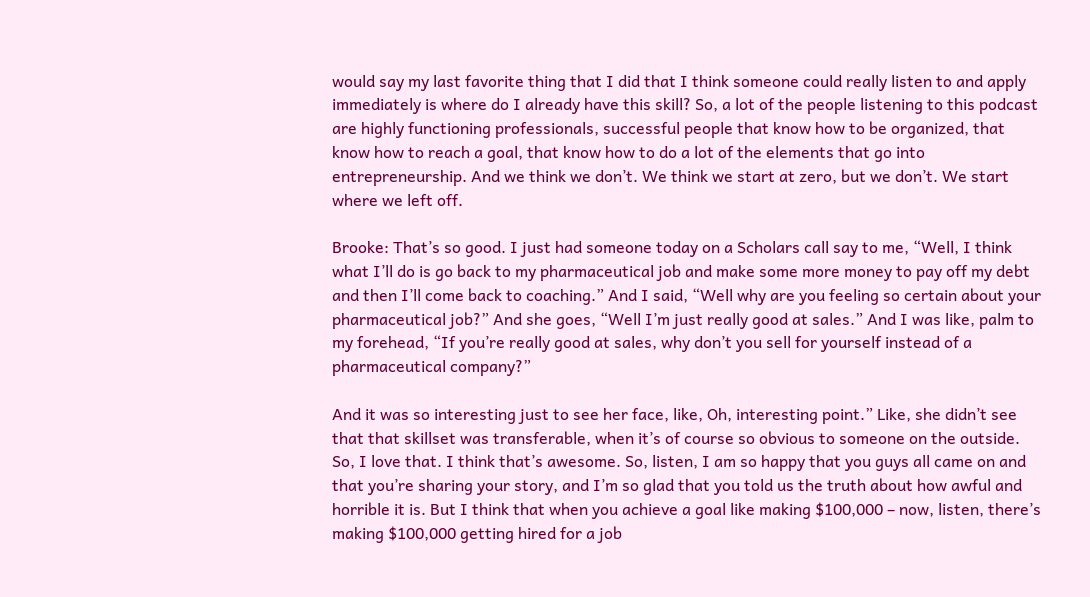would say my last favorite thing that I did that I think someone could really listen to and apply immediately is where do I already have this skill? So, a lot of the people listening to this podcast are highly functioning professionals, successful people that know how to be organized, that know how to reach a goal, that know how to do a lot of the elements that go into entrepreneurship. And we think we don’t. We think we start at zero, but we don’t. We start where we left off.

Brooke: That’s so good. I just had someone today on a Scholars call say to me, “Well, I think what I’ll do is go back to my pharmaceutical job and make some more money to pay off my debt and then I’ll come back to coaching.” And I said, “Well why are you feeling so certain about your pharmaceutical job?” And she goes, “Well I’m just really good at sales.” And I was like, palm to my forehead, “If you’re really good at sales, why don’t you sell for yourself instead of a pharmaceutical company?”

And it was so interesting just to see her face, like, Oh, interesting point.” Like, she didn’t see that that skillset was transferable, when it’s of course so obvious to someone on the outside. So, I love that. I think that’s awesome. So, listen, I am so happy that you guys all came on and that you’re sharing your story, and I’m so glad that you told us the truth about how awful and horrible it is. But I think that when you achieve a goal like making $100,000 – now, listen, there’s making $100,000 getting hired for a job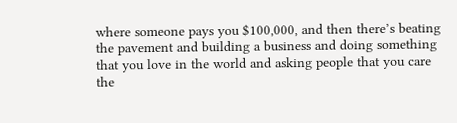where someone pays you $100,000, and then there’s beating the pavement and building a business and doing something that you love in the world and asking people that you care the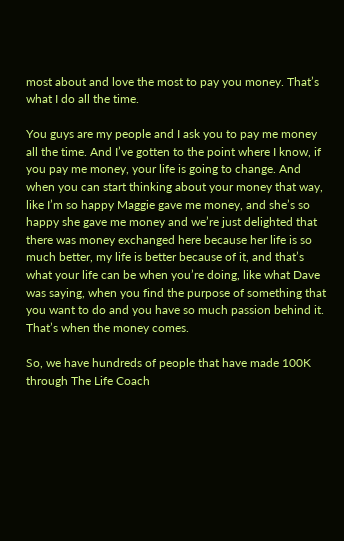most about and love the most to pay you money. That’s what I do all the time.

You guys are my people and I ask you to pay me money all the time. And I’ve gotten to the point where I know, if you pay me money, your life is going to change. And when you can start thinking about your money that way, like I’m so happy Maggie gave me money, and she’s so happy she gave me money and we’re just delighted that there was money exchanged here because her life is so much better, my life is better because of it, and that’s what your life can be when you’re doing, like what Dave was saying, when you find the purpose of something that you want to do and you have so much passion behind it. That’s when the money comes.

So, we have hundreds of people that have made 100K through The Life Coach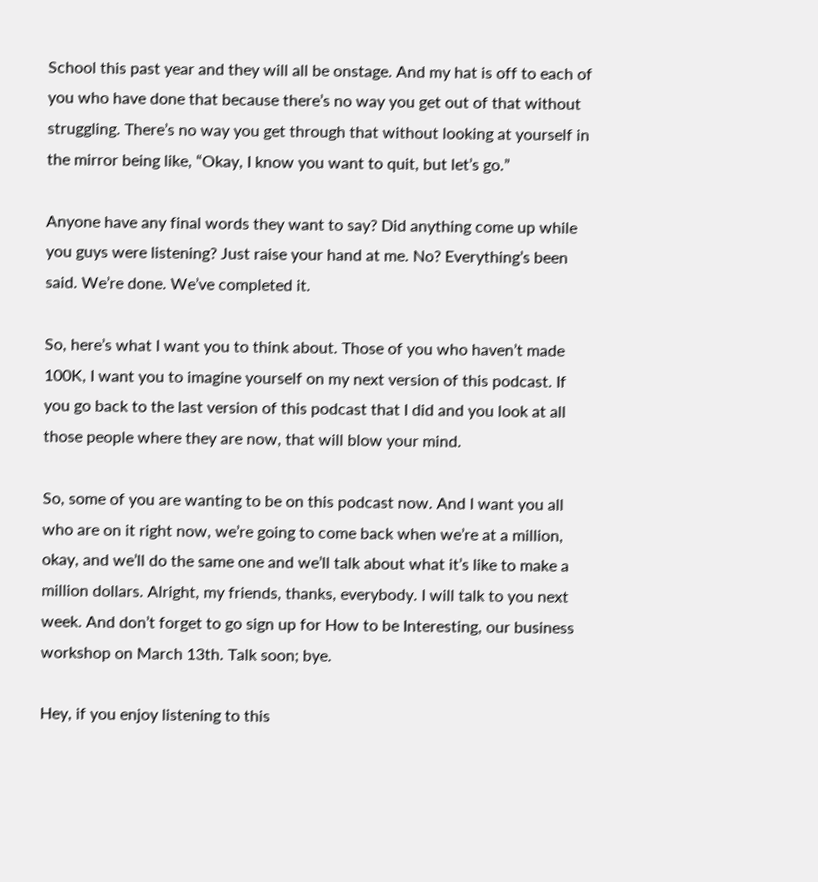School this past year and they will all be onstage. And my hat is off to each of you who have done that because there’s no way you get out of that without struggling. There’s no way you get through that without looking at yourself in the mirror being like, “Okay, I know you want to quit, but let’s go.”

Anyone have any final words they want to say? Did anything come up while you guys were listening? Just raise your hand at me. No? Everything’s been said. We’re done. We’ve completed it.

So, here’s what I want you to think about. Those of you who haven’t made 100K, I want you to imagine yourself on my next version of this podcast. If you go back to the last version of this podcast that I did and you look at all those people where they are now, that will blow your mind.

So, some of you are wanting to be on this podcast now. And I want you all who are on it right now, we’re going to come back when we’re at a million, okay, and we’ll do the same one and we’ll talk about what it’s like to make a million dollars. Alright, my friends, thanks, everybody. I will talk to you next week. And don’t forget to go sign up for How to be Interesting, our business workshop on March 13th. Talk soon; bye.

Hey, if you enjoy listening to this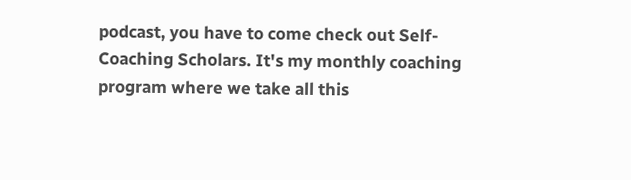podcast, you have to come check out Self-Coaching Scholars. It's my monthly coaching program where we take all this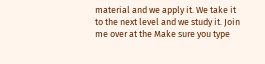material and we apply it. We take it to the next level and we study it. Join me over at the Make sure you type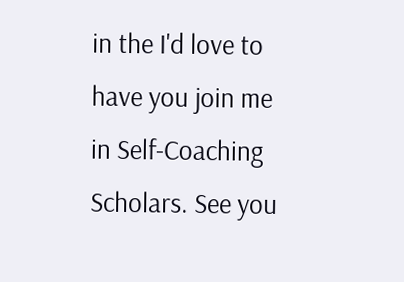in the I'd love to have you join me in Self-Coaching Scholars. See you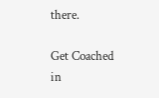there.

Get Coached in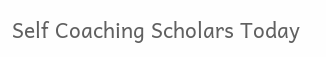Self Coaching Scholars Today